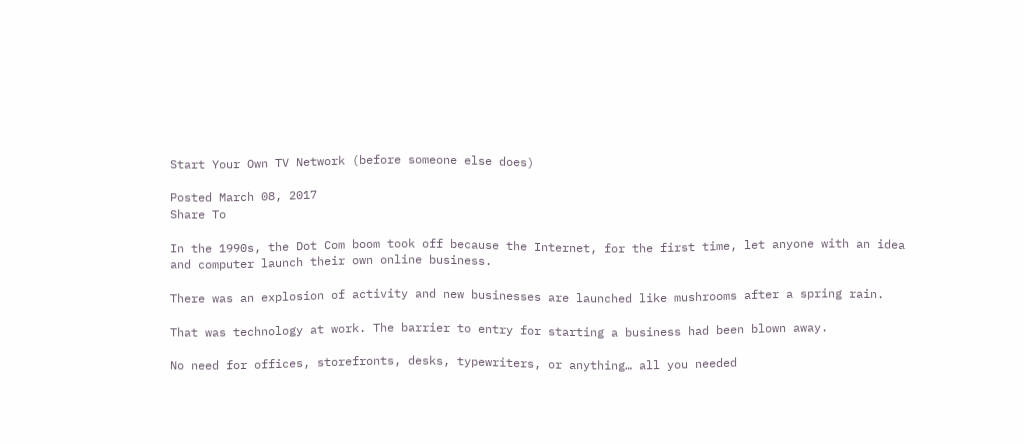Start Your Own TV Network (before someone else does)

Posted March 08, 2017
Share To

In the 1990s, the Dot Com boom took off because the Internet, for the first time, let anyone with an idea and computer launch their own online business.

There was an explosion of activity and new businesses are launched like mushrooms after a spring rain.

That was technology at work. The barrier to entry for starting a business had been blown away.

No need for offices, storefronts, desks, typewriters, or anything… all you needed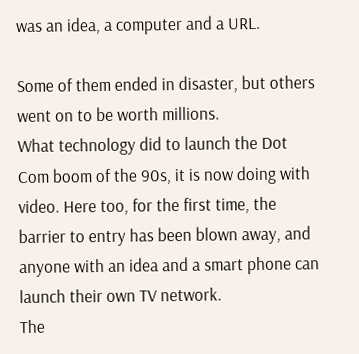was an idea, a computer and a URL.

Some of them ended in disaster, but others went on to be worth millions.
What technology did to launch the Dot Com boom of the 90s, it is now doing with video. Here too, for the first time, the barrier to entry has been blown away, and anyone with an idea and a smart phone can launch their own TV network.
The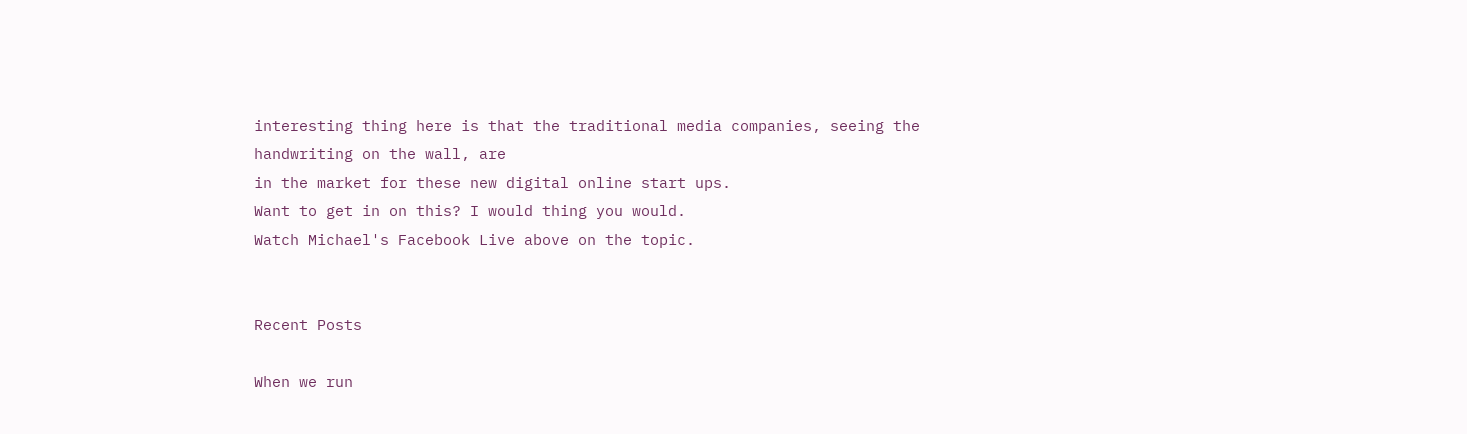interesting thing here is that the traditional media companies, seeing the handwriting on the wall, are
in the market for these new digital online start ups.
Want to get in on this? I would thing you would.
Watch Michael's Facebook Live above on the topic.


Recent Posts

When we run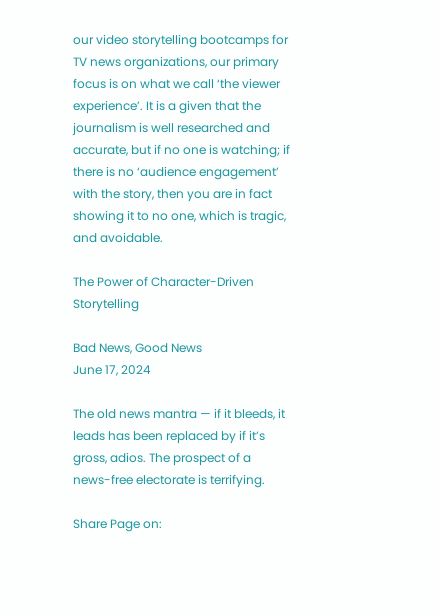our video storytelling bootcamps for TV news organizations, our primary focus is on what we call ‘the viewer experience’. It is a given that the journalism is well researched and accurate, but if no one is watching; if there is no ‘audience engagement’ with the story, then you are in fact showing it to no one, which is tragic, and avoidable.

The Power of Character-Driven Storytelling

Bad News, Good News
June 17, 2024

The old news mantra — if it bleeds, it leads has been replaced by if it’s gross, adios. The prospect of a news-free electorate is terrifying.

Share Page on: